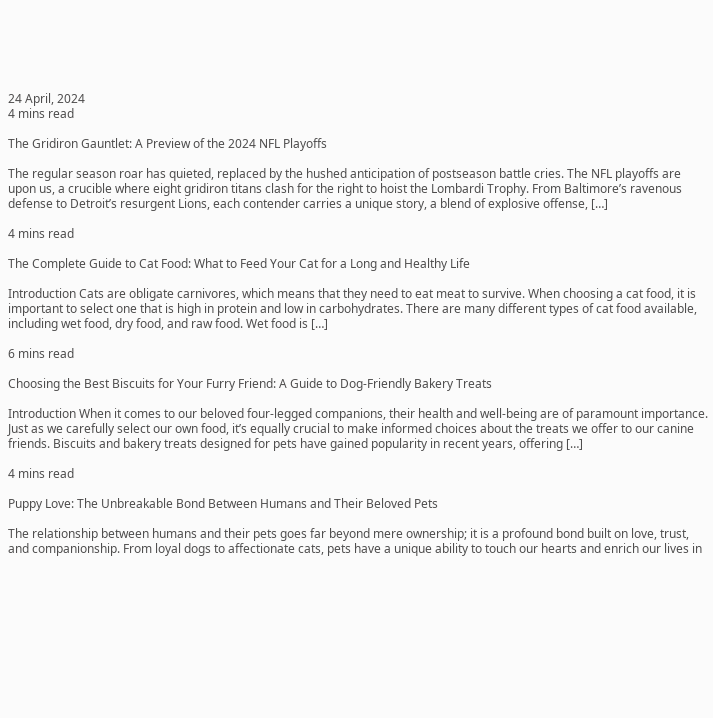24 April, 2024
4 mins read

The Gridiron Gauntlet: A Preview of the 2024 NFL Playoffs

The regular season roar has quieted, replaced by the hushed anticipation of postseason battle cries. The NFL playoffs are upon us, a crucible where eight gridiron titans clash for the right to hoist the Lombardi Trophy. From Baltimore’s ravenous defense to Detroit’s resurgent Lions, each contender carries a unique story, a blend of explosive offense, […]

4 mins read

The Complete Guide to Cat Food: What to Feed Your Cat for a Long and Healthy Life

Introduction Cats are obligate carnivores, which means that they need to eat meat to survive. When choosing a cat food, it is important to select one that is high in protein and low in carbohydrates. There are many different types of cat food available, including wet food, dry food, and raw food. Wet food is […]

6 mins read

Choosing the Best Biscuits for Your Furry Friend: A Guide to Dog-Friendly Bakery Treats

Introduction When it comes to our beloved four-legged companions, their health and well-being are of paramount importance. Just as we carefully select our own food, it’s equally crucial to make informed choices about the treats we offer to our canine friends. Biscuits and bakery treats designed for pets have gained popularity in recent years, offering […]

4 mins read

Puppy Love: The Unbreakable Bond Between Humans and Their Beloved Pets

The relationship between humans and their pets goes far beyond mere ownership; it is a profound bond built on love, trust, and companionship. From loyal dogs to affectionate cats, pets have a unique ability to touch our hearts and enrich our lives in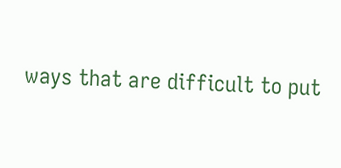ways that are difficult to put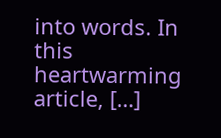into words. In this heartwarming article, […]